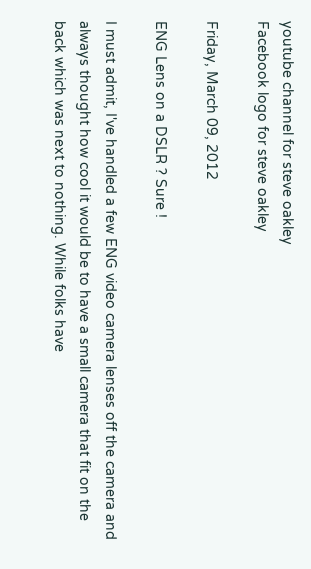youtube channel for steve oakley
Facebook logo for steve oakley

Friday, March 09, 2012

ENG Lens on a DSLR ? Sure !

I must admit, I've handled a few ENG video camera lenses off the camera and always thought how cool it would be to have a small camera that fit on the back which was next to nothing. While folks have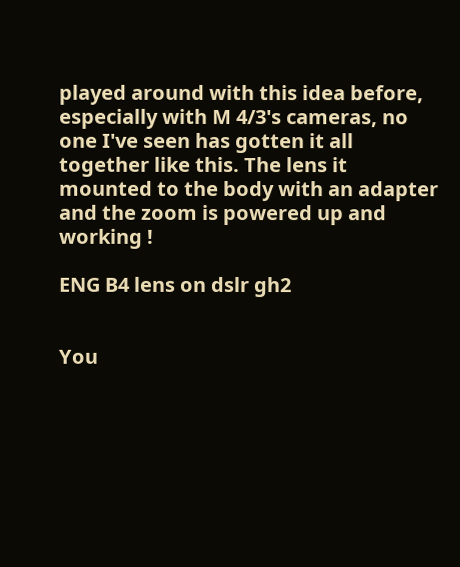played around with this idea before, especially with M 4/3's cameras, no one I've seen has gotten it all together like this. The lens it mounted to the body with an adapter and the zoom is powered up and working !

ENG B4 lens on dslr gh2


You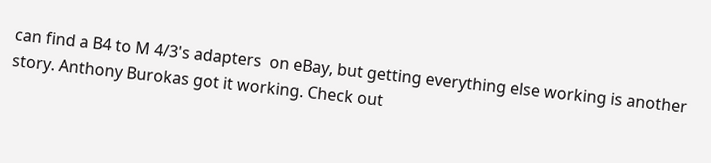can find a B4 to M 4/3's adapters  on eBay, but getting everything else working is another story. Anthony Burokas got it working. Check out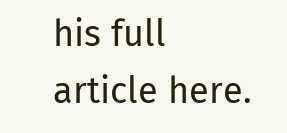his full article here.